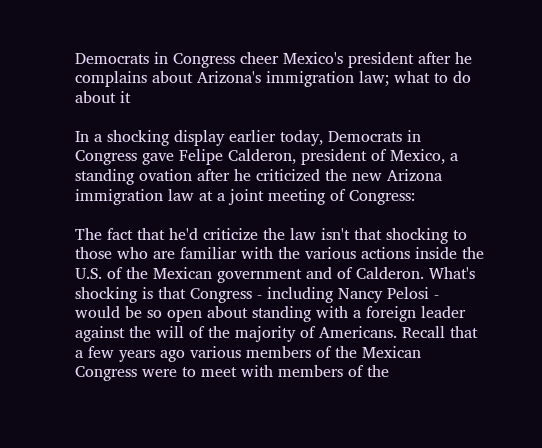Democrats in Congress cheer Mexico's president after he complains about Arizona's immigration law; what to do about it

In a shocking display earlier today, Democrats in Congress gave Felipe Calderon, president of Mexico, a standing ovation after he criticized the new Arizona immigration law at a joint meeting of Congress:

The fact that he'd criticize the law isn't that shocking to those who are familiar with the various actions inside the U.S. of the Mexican government and of Calderon. What's shocking is that Congress - including Nancy Pelosi - would be so open about standing with a foreign leader against the will of the majority of Americans. Recall that a few years ago various members of the Mexican Congress were to meet with members of the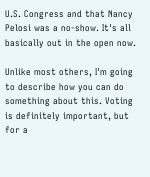U.S. Congress and that Nancy Pelosi was a no-show. It's all basically out in the open now.

Unlike most others, I'm going to describe how you can do something about this. Voting is definitely important, but for a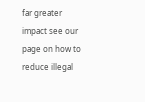far greater impact see our page on how to reduce illegal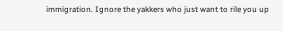immigration. Ignore the yakkers who just want to rile you up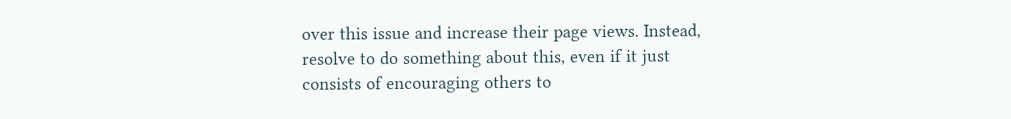over this issue and increase their page views. Instead, resolve to do something about this, even if it just consists of encouraging others to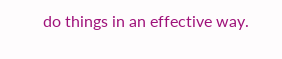do things in an effective way.